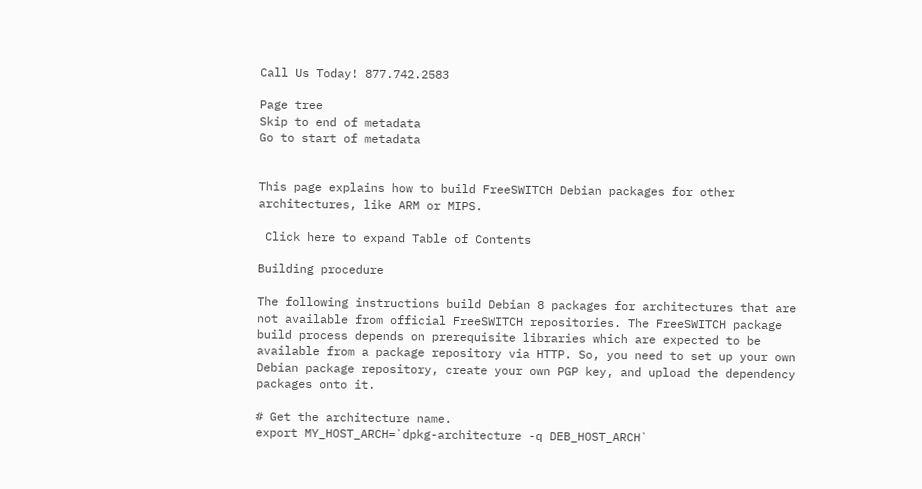Call Us Today! 877.742.2583

Page tree
Skip to end of metadata
Go to start of metadata


This page explains how to build FreeSWITCH Debian packages for other architectures, like ARM or MIPS.

 Click here to expand Table of Contents

Building procedure

The following instructions build Debian 8 packages for architectures that are not available from official FreeSWITCH repositories. The FreeSWITCH package build process depends on prerequisite libraries which are expected to be available from a package repository via HTTP. So, you need to set up your own Debian package repository, create your own PGP key, and upload the dependency packages onto it.

# Get the architecture name.
export MY_HOST_ARCH=`dpkg-architecture -q DEB_HOST_ARCH`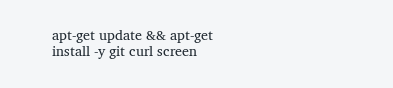apt-get update && apt-get install -y git curl screen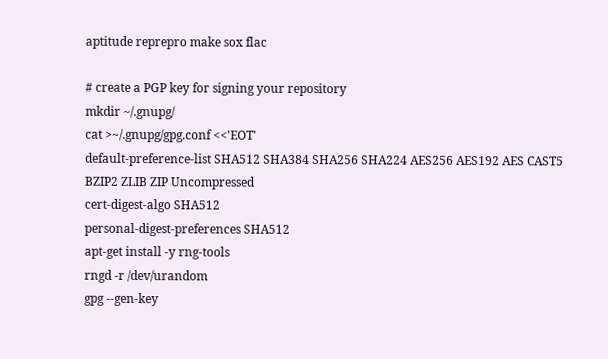aptitude reprepro make sox flac

# create a PGP key for signing your repository
mkdir ~/.gnupg/
cat >~/.gnupg/gpg.conf <<'EOT'
default-preference-list SHA512 SHA384 SHA256 SHA224 AES256 AES192 AES CAST5 BZIP2 ZLIB ZIP Uncompressed
cert-digest-algo SHA512
personal-digest-preferences SHA512
apt-get install -y rng-tools
rngd -r /dev/urandom
gpg --gen-key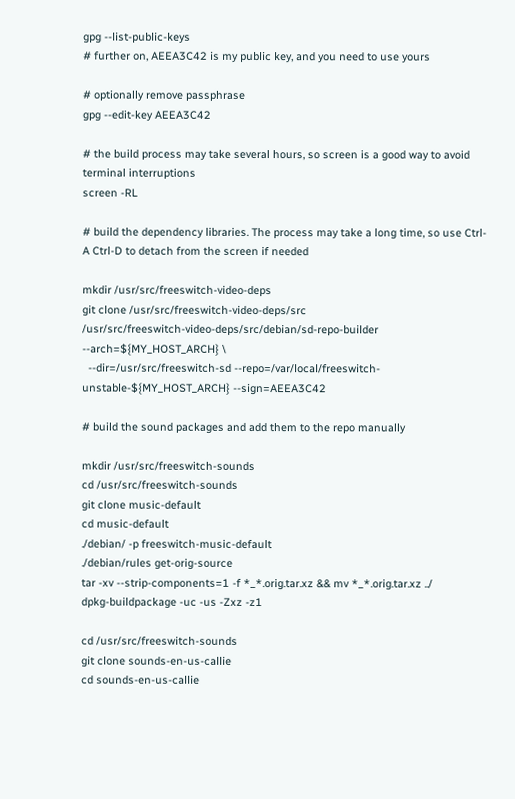gpg --list-public-keys
# further on, AEEA3C42 is my public key, and you need to use yours

# optionally remove passphrase
gpg --edit-key AEEA3C42

# the build process may take several hours, so screen is a good way to avoid terminal interruptions
screen -RL

# build the dependency libraries. The process may take a long time, so use Ctrl-A Ctrl-D to detach from the screen if needed

mkdir /usr/src/freeswitch-video-deps
git clone /usr/src/freeswitch-video-deps/src
/usr/src/freeswitch-video-deps/src/debian/sd-repo-builder --arch=${MY_HOST_ARCH} \
  --dir=/usr/src/freeswitch-sd --repo=/var/local/freeswitch-unstable-${MY_HOST_ARCH} --sign=AEEA3C42

# build the sound packages and add them to the repo manually

mkdir /usr/src/freeswitch-sounds
cd /usr/src/freeswitch-sounds
git clone music-default
cd music-default
./debian/ -p freeswitch-music-default
./debian/rules get-orig-source
tar -xv --strip-components=1 -f *_*.orig.tar.xz && mv *_*.orig.tar.xz ../
dpkg-buildpackage -uc -us -Zxz -z1

cd /usr/src/freeswitch-sounds
git clone sounds-en-us-callie
cd sounds-en-us-callie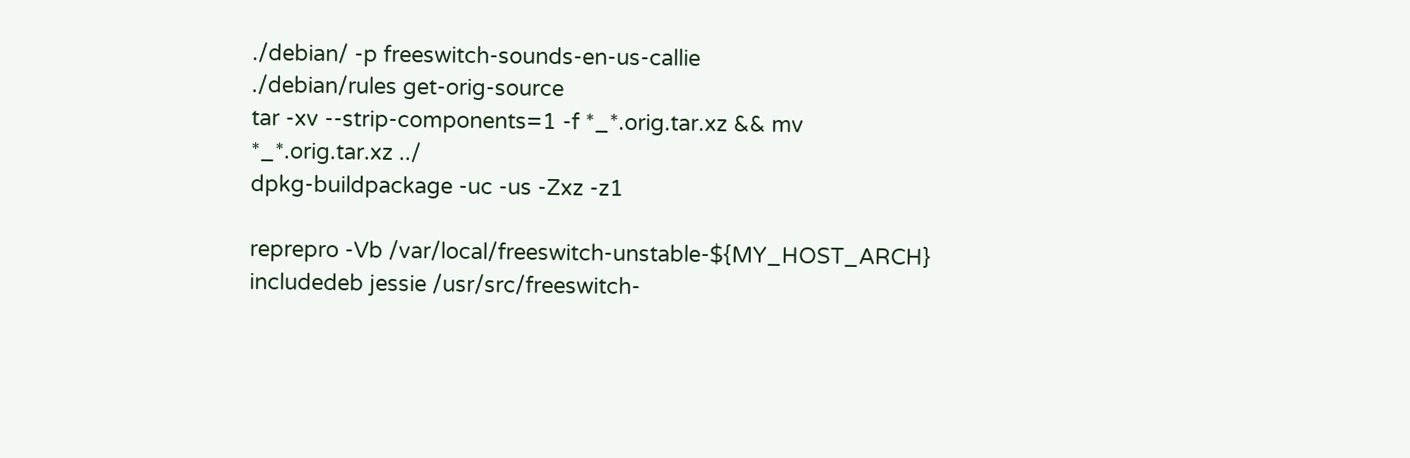./debian/ -p freeswitch-sounds-en-us-callie
./debian/rules get-orig-source
tar -xv --strip-components=1 -f *_*.orig.tar.xz && mv *_*.orig.tar.xz ../
dpkg-buildpackage -uc -us -Zxz -z1

reprepro -Vb /var/local/freeswitch-unstable-${MY_HOST_ARCH} includedeb jessie /usr/src/freeswitch-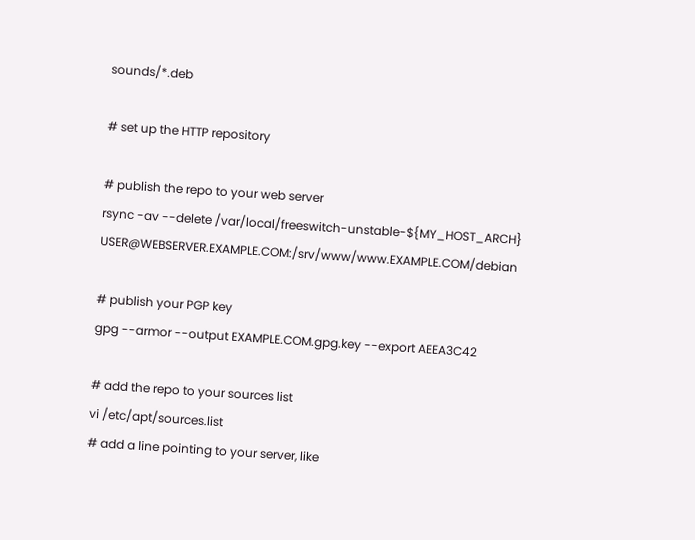sounds/*.deb

# set up the HTTP repository

# publish the repo to your web server
rsync -av --delete /var/local/freeswitch-unstable-${MY_HOST_ARCH} USER@WEBSERVER.EXAMPLE.COM:/srv/www/www.EXAMPLE.COM/debian

# publish your PGP key
gpg --armor --output EXAMPLE.COM.gpg.key --export AEEA3C42

# add the repo to your sources list
vi /etc/apt/sources.list
# add a line pointing to your server, like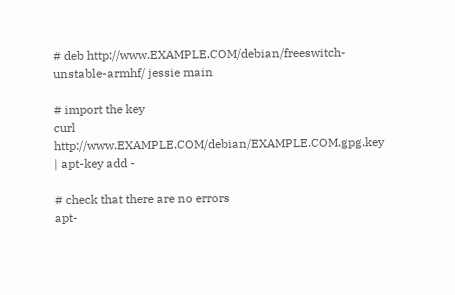# deb http://www.EXAMPLE.COM/debian/freeswitch-unstable-armhf/ jessie main

# import the key
curl http://www.EXAMPLE.COM/debian/EXAMPLE.COM.gpg.key | apt-key add -

# check that there are no errors
apt-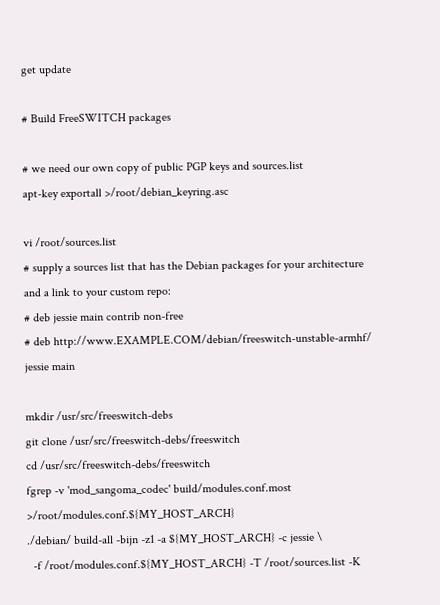get update

# Build FreeSWITCH packages

# we need our own copy of public PGP keys and sources.list
apt-key exportall >/root/debian_keyring.asc

vi /root/sources.list
# supply a sources list that has the Debian packages for your architecture and a link to your custom repo:
# deb jessie main contrib non-free
# deb http://www.EXAMPLE.COM/debian/freeswitch-unstable-armhf/ jessie main

mkdir /usr/src/freeswitch-debs
git clone /usr/src/freeswitch-debs/freeswitch
cd /usr/src/freeswitch-debs/freeswitch
fgrep -v 'mod_sangoma_codec' build/modules.conf.most  >/root/modules.conf.${MY_HOST_ARCH}
./debian/ build-all -bijn -z1 -a ${MY_HOST_ARCH} -c jessie \
  -f /root/modules.conf.${MY_HOST_ARCH} -T /root/sources.list -K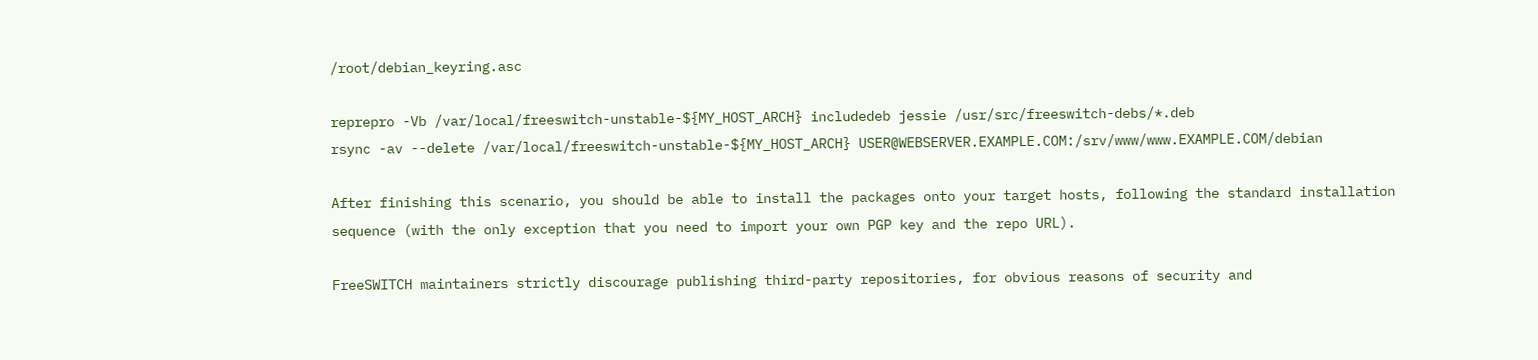/root/debian_keyring.asc

reprepro -Vb /var/local/freeswitch-unstable-${MY_HOST_ARCH} includedeb jessie /usr/src/freeswitch-debs/*.deb
rsync -av --delete /var/local/freeswitch-unstable-${MY_HOST_ARCH} USER@WEBSERVER.EXAMPLE.COM:/srv/www/www.EXAMPLE.COM/debian

After finishing this scenario, you should be able to install the packages onto your target hosts, following the standard installation sequence (with the only exception that you need to import your own PGP key and the repo URL).

FreeSWITCH maintainers strictly discourage publishing third-party repositories, for obvious reasons of security and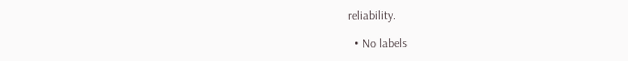reliability.

  • No labels